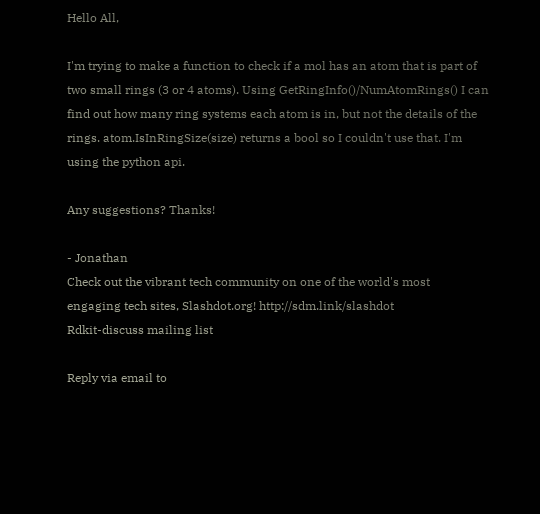Hello All,

I'm trying to make a function to check if a mol has an atom that is part of
two small rings (3 or 4 atoms). Using GetRingInfo()/NumAtomRings() I can
find out how many ring systems each atom is in, but not the details of the
rings. atom.IsInRingSize(size) returns a bool so I couldn't use that. I'm
using the python api.

Any suggestions? Thanks!

- Jonathan
Check out the vibrant tech community on one of the world's most
engaging tech sites, Slashdot.org! http://sdm.link/slashdot
Rdkit-discuss mailing list

Reply via email to